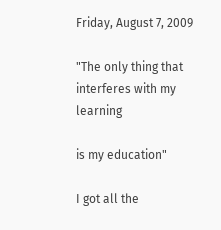Friday, August 7, 2009

"The only thing that interferes with my learning

is my education"

I got all the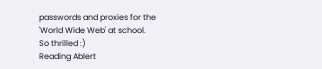passwords and proxies for the 'World Wide Web' at school.
So thrilled :)
Reading Ablert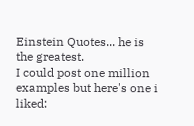Einstein Quotes... he is the greatest.
I could post one million examples but here's one i liked: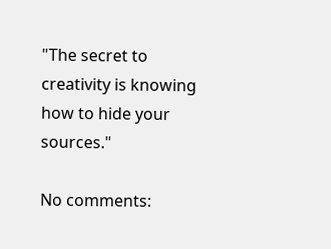"The secret to creativity is knowing how to hide your sources."

No comments: